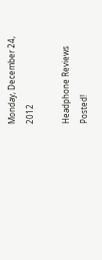Monday, December 24, 2012

Headphone Reviews Posted!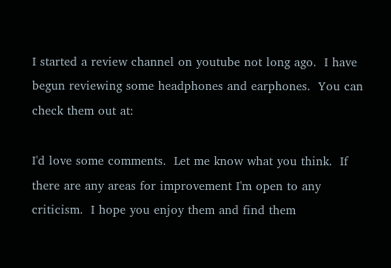I started a review channel on youtube not long ago.  I have begun reviewing some headphones and earphones.  You can check them out at:

I'd love some comments.  Let me know what you think.  If there are any areas for improvement I'm open to any criticism.  I hope you enjoy them and find them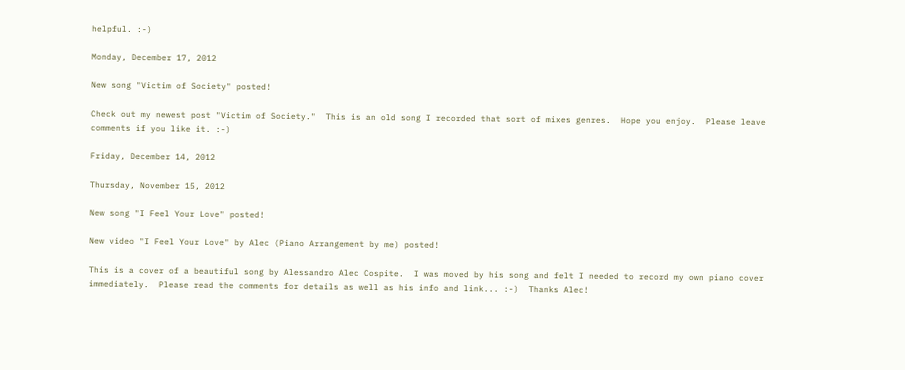helpful. :-)

Monday, December 17, 2012

New song "Victim of Society" posted!

Check out my newest post "Victim of Society."  This is an old song I recorded that sort of mixes genres.  Hope you enjoy.  Please leave comments if you like it. :-)

Friday, December 14, 2012

Thursday, November 15, 2012

New song "I Feel Your Love" posted!

New video "I Feel Your Love" by Alec (Piano Arrangement by me) posted!

This is a cover of a beautiful song by Alessandro Alec Cospite.  I was moved by his song and felt I needed to record my own piano cover immediately.  Please read the comments for details as well as his info and link... :-)  Thanks Alec!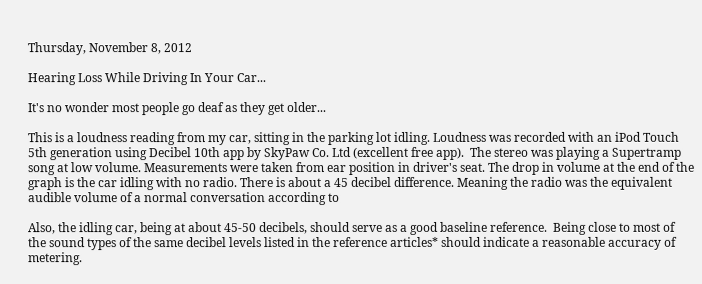Thursday, November 8, 2012

Hearing Loss While Driving In Your Car...

It's no wonder most people go deaf as they get older...

This is a loudness reading from my car, sitting in the parking lot idling. Loudness was recorded with an iPod Touch 5th generation using Decibel 10th app by SkyPaw Co. Ltd (excellent free app).  The stereo was playing a Supertramp song at low volume. Measurements were taken from ear position in driver's seat. The drop in volume at the end of the graph is the car idling with no radio. There is about a 45 decibel difference. Meaning the radio was the equivalent audible volume of a normal conversation according to

Also, the idling car, being at about 45-50 decibels, should serve as a good baseline reference.  Being close to most of the sound types of the same decibel levels listed in the reference articles* should indicate a reasonable accuracy of metering.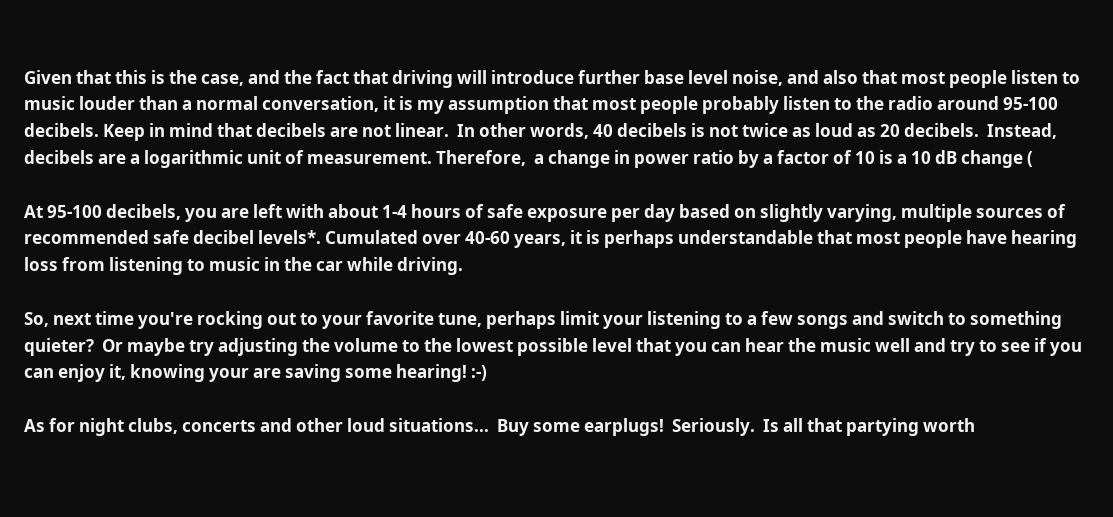Given that this is the case, and the fact that driving will introduce further base level noise, and also that most people listen to music louder than a normal conversation, it is my assumption that most people probably listen to the radio around 95-100 decibels. Keep in mind that decibels are not linear.  In other words, 40 decibels is not twice as loud as 20 decibels.  Instead, decibels are a logarithmic unit of measurement. Therefore,  a change in power ratio by a factor of 10 is a 10 dB change (

At 95-100 decibels, you are left with about 1-4 hours of safe exposure per day based on slightly varying, multiple sources of recommended safe decibel levels*. Cumulated over 40-60 years, it is perhaps understandable that most people have hearing loss from listening to music in the car while driving.

So, next time you're rocking out to your favorite tune, perhaps limit your listening to a few songs and switch to something quieter?  Or maybe try adjusting the volume to the lowest possible level that you can hear the music well and try to see if you can enjoy it, knowing your are saving some hearing! :-)

As for night clubs, concerts and other loud situations...  Buy some earplugs!  Seriously.  Is all that partying worth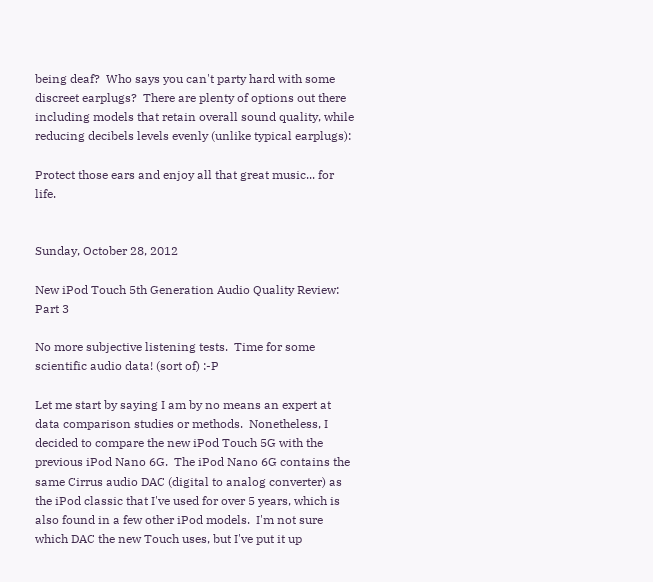being deaf?  Who says you can't party hard with some discreet earplugs?  There are plenty of options out there including models that retain overall sound quality, while reducing decibels levels evenly (unlike typical earplugs):

Protect those ears and enjoy all that great music... for life.


Sunday, October 28, 2012

New iPod Touch 5th Generation Audio Quality Review: Part 3

No more subjective listening tests.  Time for some scientific audio data! (sort of) :-P

Let me start by saying I am by no means an expert at data comparison studies or methods.  Nonetheless, I decided to compare the new iPod Touch 5G with the previous iPod Nano 6G.  The iPod Nano 6G contains the same Cirrus audio DAC (digital to analog converter) as the iPod classic that I've used for over 5 years, which is also found in a few other iPod models.  I'm not sure which DAC the new Touch uses, but I've put it up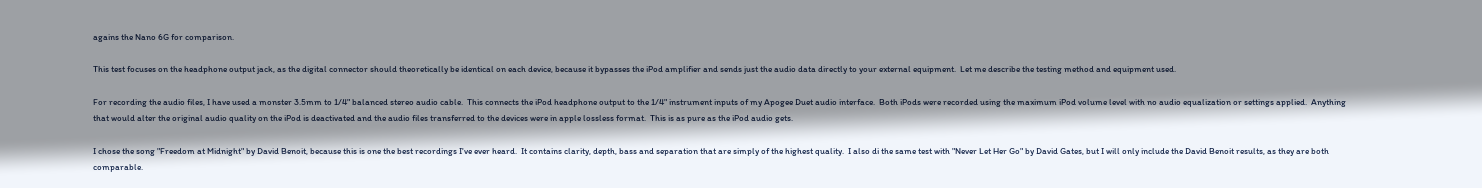agains the Nano 6G for comparison.

This test focuses on the headphone output jack, as the digital connector should theoretically be identical on each device, because it bypasses the iPod amplifier and sends just the audio data directly to your external equipment.  Let me describe the testing method and equipment used.

For recording the audio files, I have used a monster 3.5mm to 1/4" balanced stereo audio cable.  This connects the iPod headphone output to the 1/4" instrument inputs of my Apogee Duet audio interface.  Both iPods were recorded using the maximum iPod volume level with no audio equalization or settings applied.  Anything that would alter the original audio quality on the iPod is deactivated and the audio files transferred to the devices were in apple lossless format.  This is as pure as the iPod audio gets.

I chose the song "Freedom at Midnight" by David Benoit, because this is one the best recordings I've ever heard.  It contains clarity, depth, bass and separation that are simply of the highest quality.  I also di the same test with "Never Let Her Go" by David Gates, but I will only include the David Benoit results, as they are both comparable.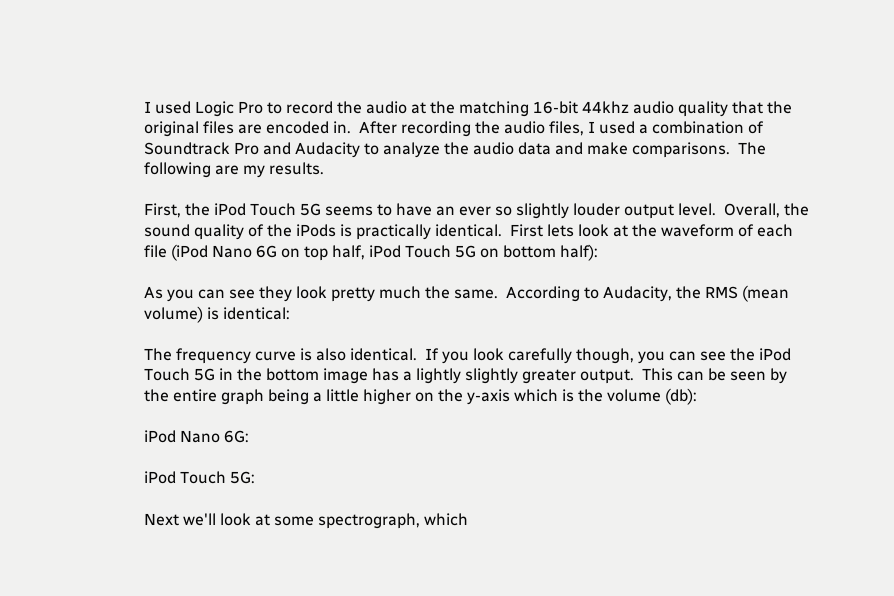I used Logic Pro to record the audio at the matching 16-bit 44khz audio quality that the original files are encoded in.  After recording the audio files, I used a combination of Soundtrack Pro and Audacity to analyze the audio data and make comparisons.  The following are my results.

First, the iPod Touch 5G seems to have an ever so slightly louder output level.  Overall, the sound quality of the iPods is practically identical.  First lets look at the waveform of each file (iPod Nano 6G on top half, iPod Touch 5G on bottom half):

As you can see they look pretty much the same.  According to Audacity, the RMS (mean volume) is identical:

The frequency curve is also identical.  If you look carefully though, you can see the iPod Touch 5G in the bottom image has a lightly slightly greater output.  This can be seen by the entire graph being a little higher on the y-axis which is the volume (db):

iPod Nano 6G:

iPod Touch 5G:

Next we'll look at some spectrograph, which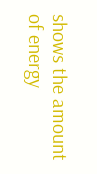shows the amount of energy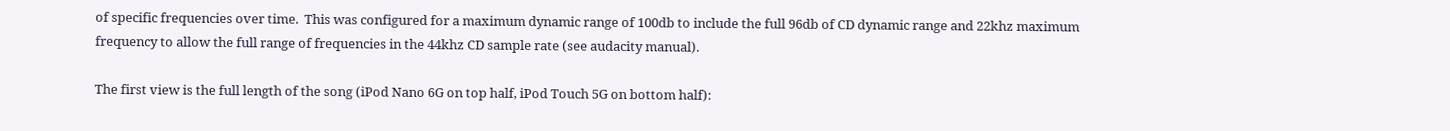of specific frequencies over time.  This was configured for a maximum dynamic range of 100db to include the full 96db of CD dynamic range and 22khz maximum frequency to allow the full range of frequencies in the 44khz CD sample rate (see audacity manual).

The first view is the full length of the song (iPod Nano 6G on top half, iPod Touch 5G on bottom half):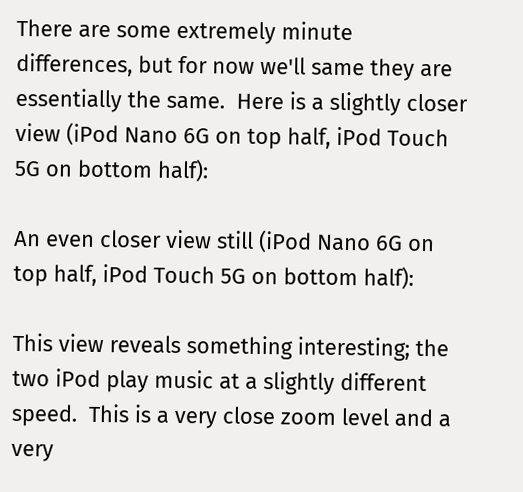There are some extremely minute differences, but for now we'll same they are essentially the same.  Here is a slightly closer view (iPod Nano 6G on top half, iPod Touch 5G on bottom half):

An even closer view still (iPod Nano 6G on top half, iPod Touch 5G on bottom half):

This view reveals something interesting; the two iPod play music at a slightly different speed.  This is a very close zoom level and a very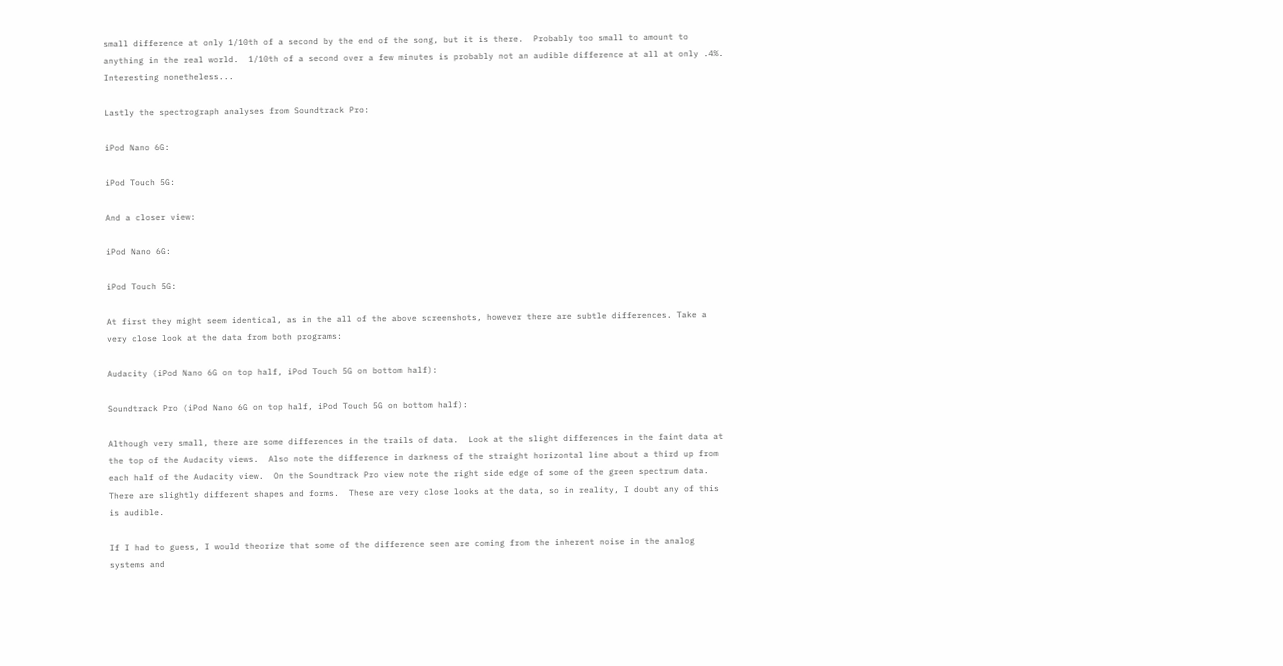small difference at only 1/10th of a second by the end of the song, but it is there.  Probably too small to amount to anything in the real world.  1/10th of a second over a few minutes is probably not an audible difference at all at only .4%.  Interesting nonetheless...

Lastly the spectrograph analyses from Soundtrack Pro:

iPod Nano 6G:

iPod Touch 5G:

And a closer view:

iPod Nano 6G:

iPod Touch 5G:

At first they might seem identical, as in the all of the above screenshots, however there are subtle differences. Take a very close look at the data from both programs:

Audacity (iPod Nano 6G on top half, iPod Touch 5G on bottom half):

Soundtrack Pro (iPod Nano 6G on top half, iPod Touch 5G on bottom half):

Although very small, there are some differences in the trails of data.  Look at the slight differences in the faint data at the top of the Audacity views.  Also note the difference in darkness of the straight horizontal line about a third up from each half of the Audacity view.  On the Soundtrack Pro view note the right side edge of some of the green spectrum data.  There are slightly different shapes and forms.  These are very close looks at the data, so in reality, I doubt any of this is audible.

If I had to guess, I would theorize that some of the difference seen are coming from the inherent noise in the analog systems and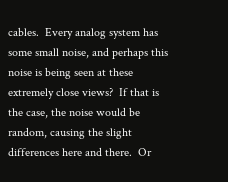cables.  Every analog system has some small noise, and perhaps this noise is being seen at these extremely close views?  If that is the case, the noise would be random, causing the slight differences here and there.  Or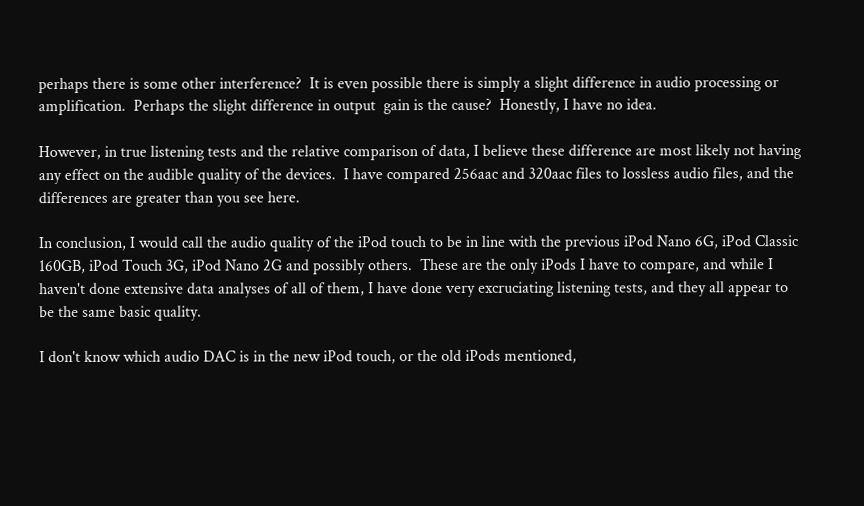perhaps there is some other interference?  It is even possible there is simply a slight difference in audio processing or amplification.  Perhaps the slight difference in output  gain is the cause?  Honestly, I have no idea.

However, in true listening tests and the relative comparison of data, I believe these difference are most likely not having any effect on the audible quality of the devices.  I have compared 256aac and 320aac files to lossless audio files, and the differences are greater than you see here.

In conclusion, I would call the audio quality of the iPod touch to be in line with the previous iPod Nano 6G, iPod Classic 160GB, iPod Touch 3G, iPod Nano 2G and possibly others.  These are the only iPods I have to compare, and while I haven't done extensive data analyses of all of them, I have done very excruciating listening tests, and they all appear to be the same basic quality.

I don't know which audio DAC is in the new iPod touch, or the old iPods mentioned,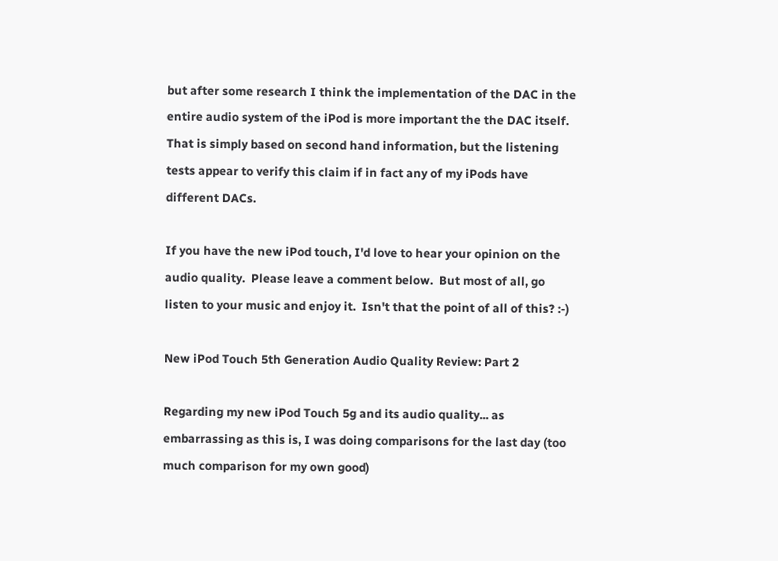but after some research I think the implementation of the DAC in the entire audio system of the iPod is more important the the DAC itself.  That is simply based on second hand information, but the listening tests appear to verify this claim if in fact any of my iPods have different DACs.

If you have the new iPod touch, I'd love to hear your opinion on the audio quality.  Please leave a comment below.  But most of all, go listen to your music and enjoy it.  Isn't that the point of all of this? :-)

New iPod Touch 5th Generation Audio Quality Review: Part 2

Regarding my new iPod Touch 5g and its audio quality... as embarrassing as this is, I was doing comparisons for the last day (too much comparison for my own good)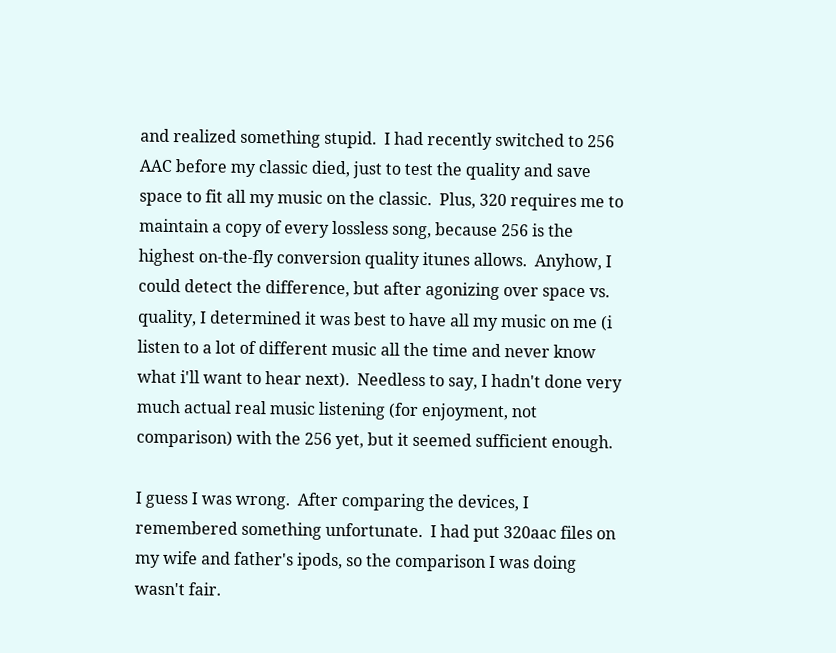and realized something stupid.  I had recently switched to 256 AAC before my classic died, just to test the quality and save space to fit all my music on the classic.  Plus, 320 requires me to maintain a copy of every lossless song, because 256 is the highest on-the-fly conversion quality itunes allows.  Anyhow, I could detect the difference, but after agonizing over space vs. quality, I determined it was best to have all my music on me (i listen to a lot of different music all the time and never know what i'll want to hear next).  Needless to say, I hadn't done very much actual real music listening (for enjoyment, not comparison) with the 256 yet, but it seemed sufficient enough.

I guess I was wrong.  After comparing the devices, I remembered something unfortunate.  I had put 320aac files on my wife and father's ipods, so the comparison I was doing wasn't fair.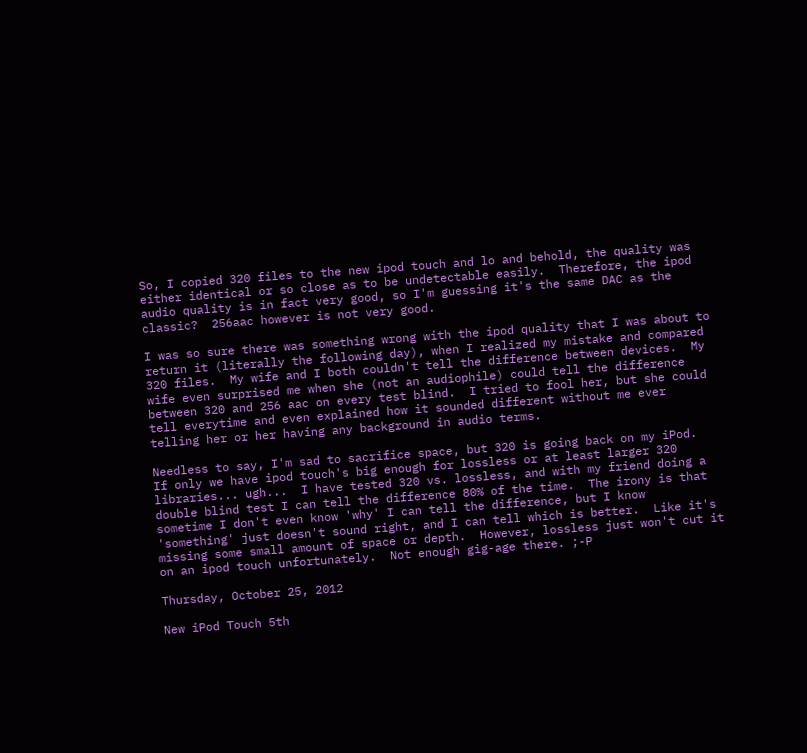So, I copied 320 files to the new ipod touch and lo and behold, the quality was either identical or so close as to be undetectable easily.  Therefore, the ipod audio quality is in fact very good, so I'm guessing it's the same DAC as the classic?  256aac however is not very good.

I was so sure there was something wrong with the ipod quality that I was about to return it (literally the following day), when I realized my mistake and compared 320 files.  My wife and I both couldn't tell the difference between devices.  My wife even surprised me when she (not an audiophile) could tell the difference between 320 and 256 aac on every test blind.  I tried to fool her, but she could tell everytime and even explained how it sounded different without me ever telling her or her having any background in audio terms.

Needless to say, I'm sad to sacrifice space, but 320 is going back on my iPod.  If only we have ipod touch's big enough for lossless or at least larger 320 libraries... ugh...  I have tested 320 vs. lossless, and with my friend doing a double blind test I can tell the difference 80% of the time.  The irony is that sometime I don't even know 'why' I can tell the difference, but I know 'something' just doesn't sound right, and I can tell which is better.  Like it's missing some small amount of space or depth.  However, lossless just won't cut it on an ipod touch unfortunately.  Not enough gig-age there. ;-P

Thursday, October 25, 2012

New iPod Touch 5th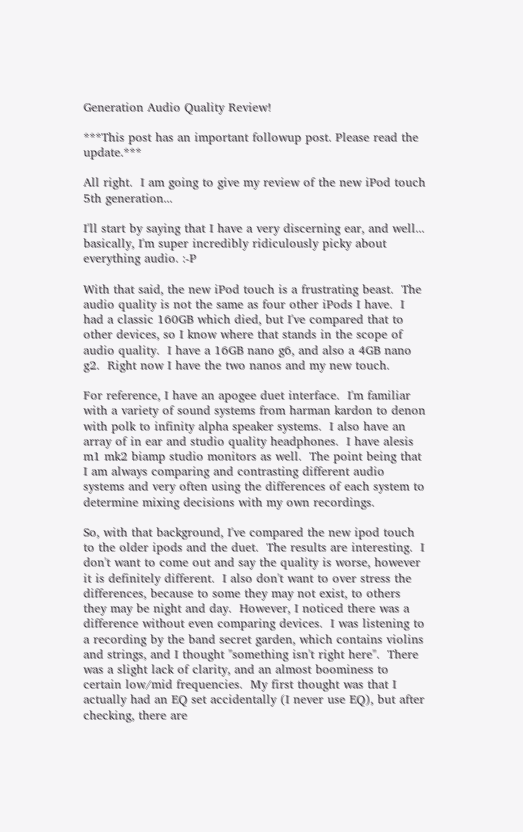Generation Audio Quality Review!

***This post has an important followup post. Please read the update.***

All right.  I am going to give my review of the new iPod touch 5th generation...

I'll start by saying that I have a very discerning ear, and well... basically, I'm super incredibly ridiculously picky about everything audio. :-P

With that said, the new iPod touch is a frustrating beast.  The audio quality is not the same as four other iPods I have.  I had a classic 160GB which died, but I've compared that to other devices, so I know where that stands in the scope of audio quality.  I have a 16GB nano g6, and also a 4GB nano g2.  Right now I have the two nanos and my new touch.

For reference, I have an apogee duet interface.  I'm familiar with a variety of sound systems from harman kardon to denon with polk to infinity alpha speaker systems.  I also have an array of in ear and studio quality headphones.  I have alesis m1 mk2 biamp studio monitors as well.  The point being that I am always comparing and contrasting different audio systems and very often using the differences of each system to determine mixing decisions with my own recordings.

So, with that background, I've compared the new ipod touch to the older ipods and the duet.  The results are interesting.  I don't want to come out and say the quality is worse, however it is definitely different.  I also don't want to over stress the differences, because to some they may not exist, to others they may be night and day.  However, I noticed there was a difference without even comparing devices.  I was listening to a recording by the band secret garden, which contains violins and strings, and I thought "something isn't right here".  There was a slight lack of clarity, and an almost boominess to certain low/mid frequencies.  My first thought was that I actually had an EQ set accidentally (I never use EQ), but after checking, there are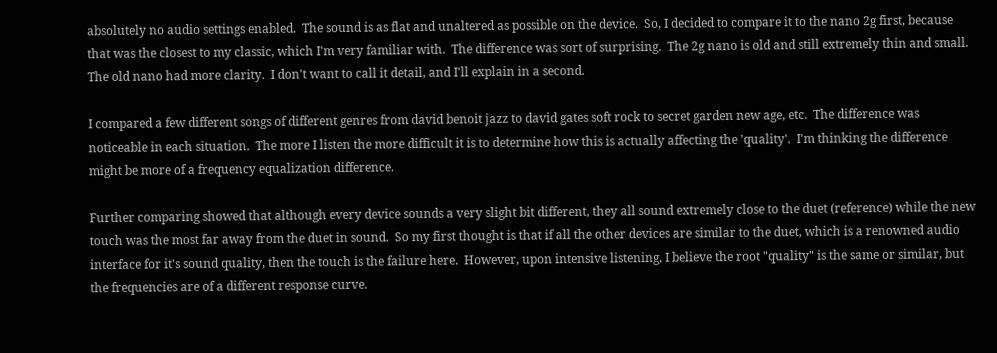absolutely no audio settings enabled.  The sound is as flat and unaltered as possible on the device.  So, I decided to compare it to the nano 2g first, because that was the closest to my classic, which I'm very familiar with.  The difference was sort of surprising.  The 2g nano is old and still extremely thin and small.  The old nano had more clarity.  I don't want to call it detail, and I'll explain in a second.

I compared a few different songs of different genres from david benoit jazz to david gates soft rock to secret garden new age, etc.  The difference was noticeable in each situation.  The more I listen the more difficult it is to determine how this is actually affecting the 'quality'.  I'm thinking the difference might be more of a frequency equalization difference.

Further comparing showed that although every device sounds a very slight bit different, they all sound extremely close to the duet (reference) while the new touch was the most far away from the duet in sound.  So my first thought is that if all the other devices are similar to the duet, which is a renowned audio interface for it's sound quality, then the touch is the failure here.  However, upon intensive listening, I believe the root "quality" is the same or similar, but the frequencies are of a different response curve.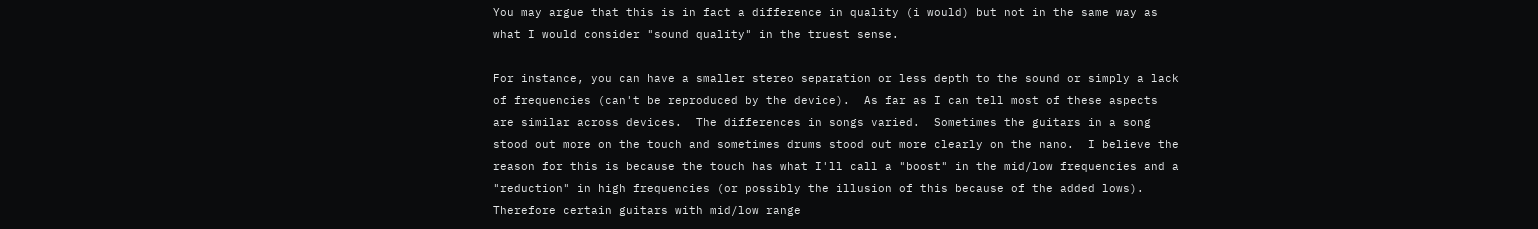You may argue that this is in fact a difference in quality (i would) but not in the same way as what I would consider "sound quality" in the truest sense.

For instance, you can have a smaller stereo separation or less depth to the sound or simply a lack of frequencies (can't be reproduced by the device).  As far as I can tell most of these aspects are similar across devices.  The differences in songs varied.  Sometimes the guitars in a song stood out more on the touch and sometimes drums stood out more clearly on the nano.  I believe the reason for this is because the touch has what I'll call a "boost" in the mid/low frequencies and a "reduction" in high frequencies (or possibly the illusion of this because of the added lows).  Therefore certain guitars with mid/low range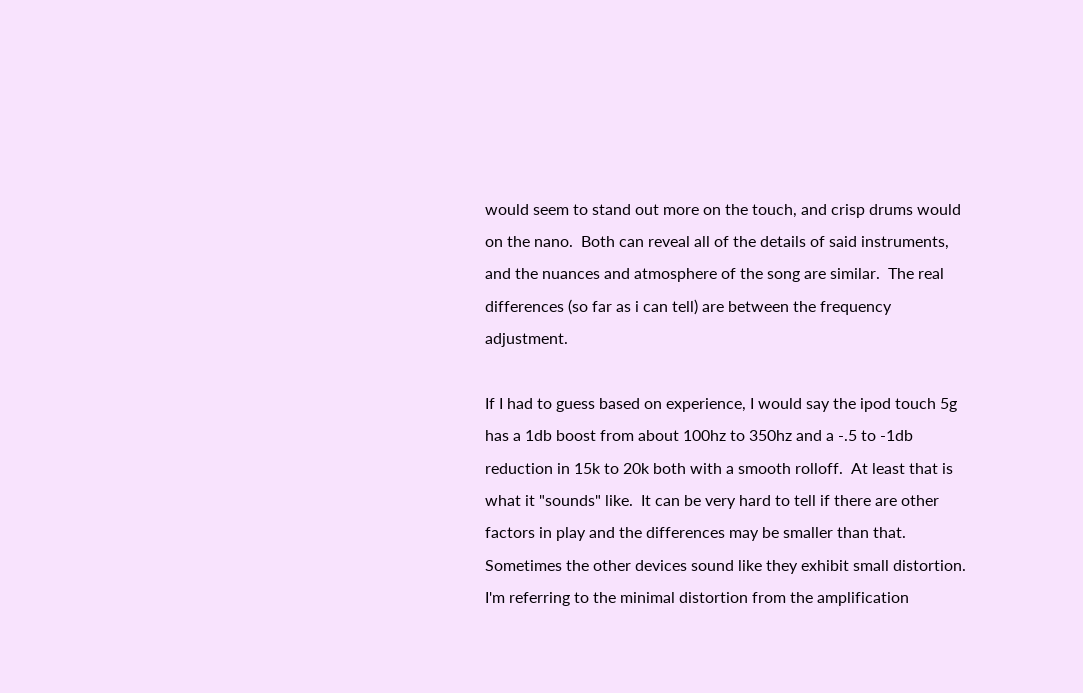would seem to stand out more on the touch, and crisp drums would on the nano.  Both can reveal all of the details of said instruments, and the nuances and atmosphere of the song are similar.  The real differences (so far as i can tell) are between the frequency adjustment.

If I had to guess based on experience, I would say the ipod touch 5g has a 1db boost from about 100hz to 350hz and a -.5 to -1db reduction in 15k to 20k both with a smooth rolloff.  At least that is what it "sounds" like.  It can be very hard to tell if there are other factors in play and the differences may be smaller than that.  Sometimes the other devices sound like they exhibit small distortion.  I'm referring to the minimal distortion from the amplification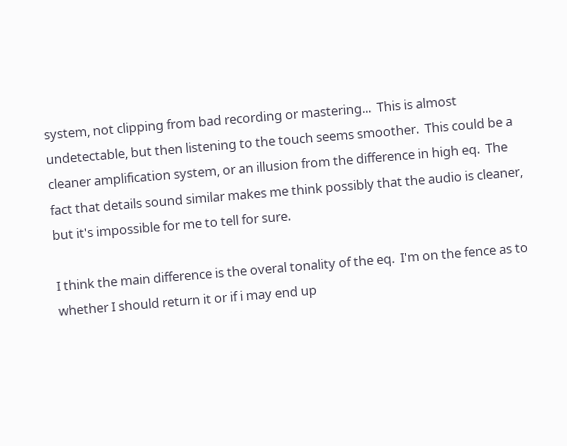system, not clipping from bad recording or mastering...  This is almost undetectable, but then listening to the touch seems smoother.  This could be a cleaner amplification system, or an illusion from the difference in high eq.  The fact that details sound similar makes me think possibly that the audio is cleaner, but it's impossible for me to tell for sure.

I think the main difference is the overal tonality of the eq.  I'm on the fence as to whether I should return it or if i may end up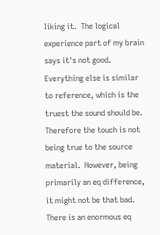liking it.  The logical experience part of my brain says it's not good.  Everything else is similar to reference, which is the truest the sound should be.  Therefore the touch is not being true to the source material.  However, being primarily an eq difference, it might not be that bad.  There is an enormous eq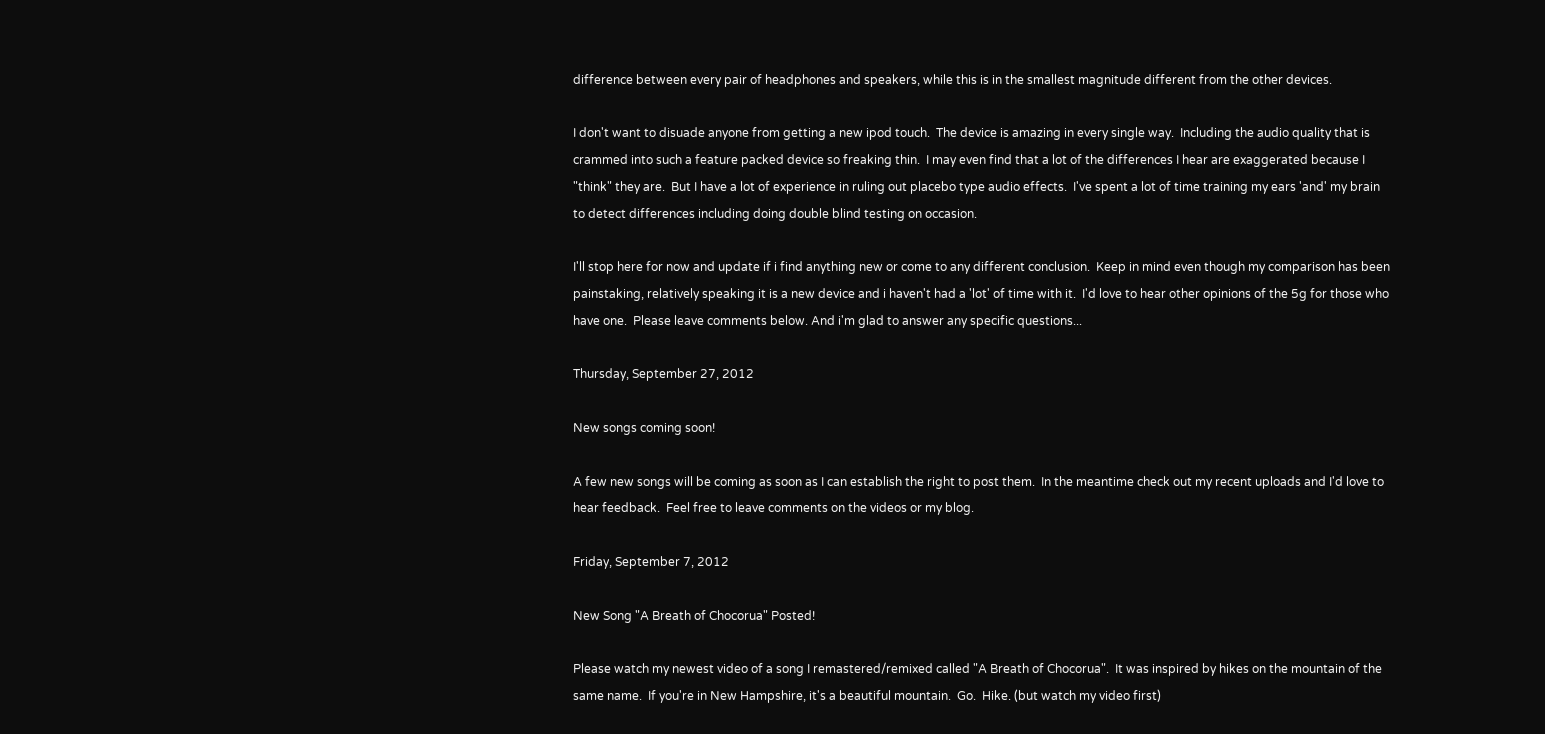difference between every pair of headphones and speakers, while this is in the smallest magnitude different from the other devices.

I don't want to disuade anyone from getting a new ipod touch.  The device is amazing in every single way.  Including the audio quality that is crammed into such a feature packed device so freaking thin.  I may even find that a lot of the differences I hear are exaggerated because I "think" they are.  But I have a lot of experience in ruling out placebo type audio effects.  I've spent a lot of time training my ears 'and' my brain to detect differences including doing double blind testing on occasion.

I'll stop here for now and update if i find anything new or come to any different conclusion.  Keep in mind even though my comparison has been painstaking, relatively speaking it is a new device and i haven't had a 'lot' of time with it.  I'd love to hear other opinions of the 5g for those who have one.  Please leave comments below. And i'm glad to answer any specific questions...

Thursday, September 27, 2012

New songs coming soon!

A few new songs will be coming as soon as I can establish the right to post them.  In the meantime check out my recent uploads and I'd love to hear feedback.  Feel free to leave comments on the videos or my blog.

Friday, September 7, 2012

New Song "A Breath of Chocorua" Posted!

Please watch my newest video of a song I remastered/remixed called "A Breath of Chocorua".  It was inspired by hikes on the mountain of the same name.  If you're in New Hampshire, it's a beautiful mountain.  Go.  Hike. (but watch my video first)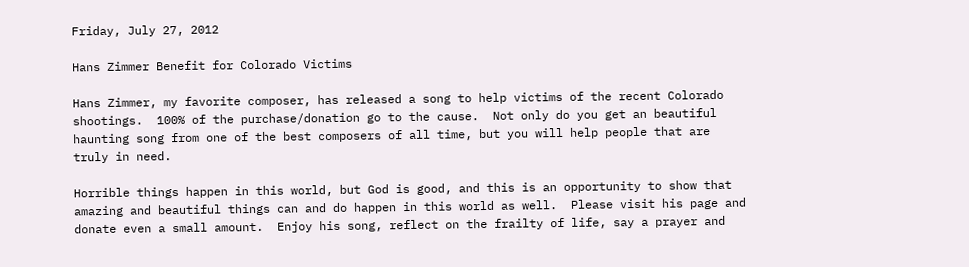Friday, July 27, 2012

Hans Zimmer Benefit for Colorado Victims

Hans Zimmer, my favorite composer, has released a song to help victims of the recent Colorado shootings.  100% of the purchase/donation go to the cause.  Not only do you get an beautiful haunting song from one of the best composers of all time, but you will help people that are truly in need.

Horrible things happen in this world, but God is good, and this is an opportunity to show that amazing and beautiful things can and do happen in this world as well.  Please visit his page and donate even a small amount.  Enjoy his song, reflect on the frailty of life, say a prayer and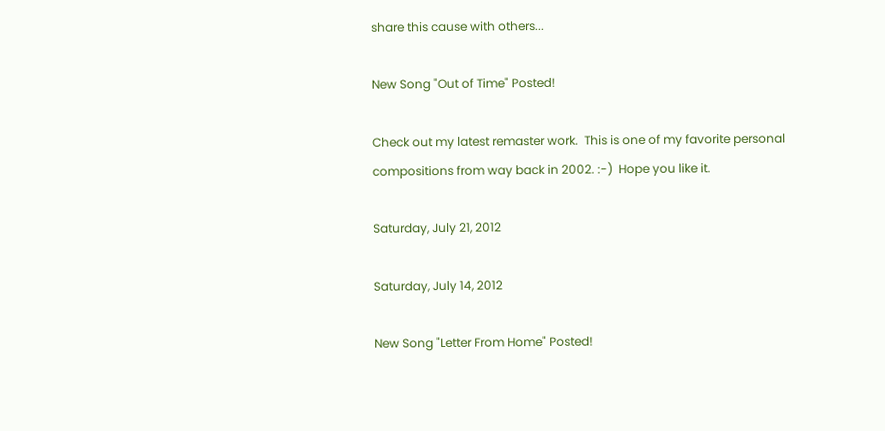share this cause with others...

New Song "Out of Time" Posted!

Check out my latest remaster work.  This is one of my favorite personal compositions from way back in 2002. :-)  Hope you like it.

Saturday, July 21, 2012

Saturday, July 14, 2012

New Song "Letter From Home" Posted!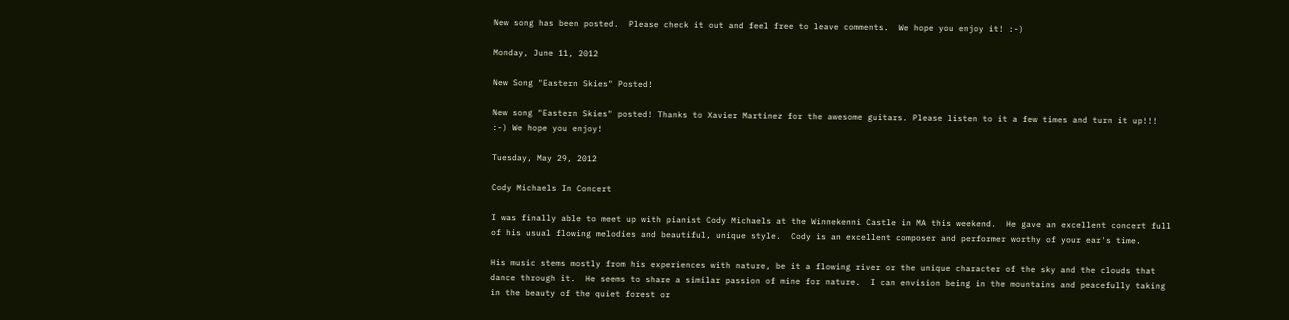New song has been posted.  Please check it out and feel free to leave comments.  We hope you enjoy it! :-)

Monday, June 11, 2012

New Song "Eastern Skies" Posted!

New song "Eastern Skies" posted! Thanks to Xavier Martinez for the awesome guitars. Please listen to it a few times and turn it up!!! :-) We hope you enjoy!

Tuesday, May 29, 2012

Cody Michaels In Concert

I was finally able to meet up with pianist Cody Michaels at the Winnekenni Castle in MA this weekend.  He gave an excellent concert full of his usual flowing melodies and beautiful, unique style.  Cody is an excellent composer and performer worthy of your ear's time.

His music stems mostly from his experiences with nature, be it a flowing river or the unique character of the sky and the clouds that dance through it.  He seems to share a similar passion of mine for nature.  I can envision being in the mountains and peacefully taking in the beauty of the quiet forest or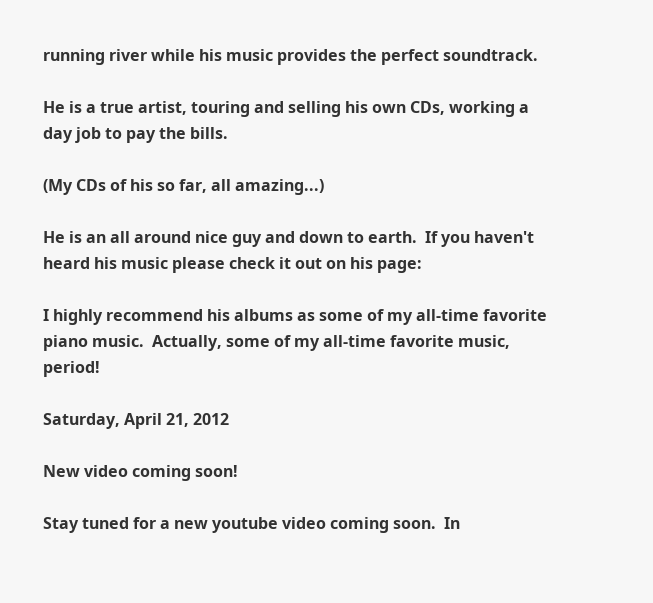running river while his music provides the perfect soundtrack.

He is a true artist, touring and selling his own CDs, working a day job to pay the bills.

(My CDs of his so far, all amazing...)

He is an all around nice guy and down to earth.  If you haven't heard his music please check it out on his page:

I highly recommend his albums as some of my all-time favorite piano music.  Actually, some of my all-time favorite music, period!

Saturday, April 21, 2012

New video coming soon!

Stay tuned for a new youtube video coming soon.  In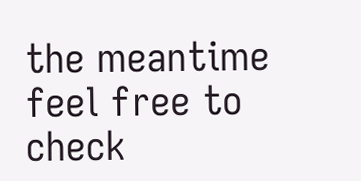the meantime feel free to check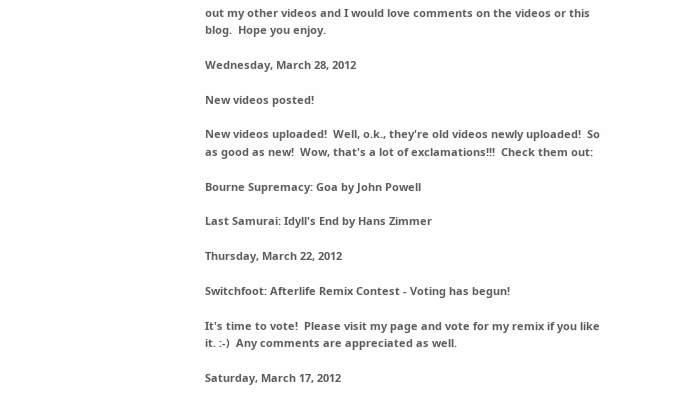out my other videos and I would love comments on the videos or this blog.  Hope you enjoy.

Wednesday, March 28, 2012

New videos posted!

New videos uploaded!  Well, o.k., they're old videos newly uploaded!  So as good as new!  Wow, that's a lot of exclamations!!!  Check them out:

Bourne Supremacy: Goa by John Powell

Last Samurai: Idyll's End by Hans Zimmer

Thursday, March 22, 2012

Switchfoot: Afterlife Remix Contest - Voting has begun!

It's time to vote!  Please visit my page and vote for my remix if you like it. :-)  Any comments are appreciated as well.

Saturday, March 17, 2012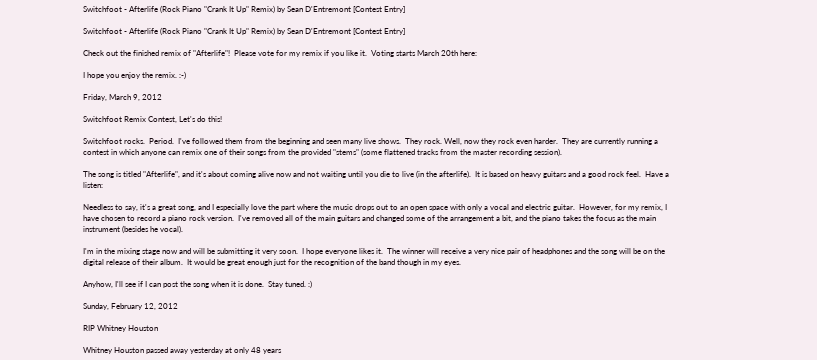Switchfoot - Afterlife (Rock Piano "Crank It Up" Remix) by Sean D'Entremont [Contest Entry]

Switchfoot - Afterlife (Rock Piano "Crank It Up" Remix) by Sean D'Entremont [Contest Entry]

Check out the finished remix of "Afterlife"!  Please vote for my remix if you like it.  Voting starts March 20th here:

I hope you enjoy the remix. :-)

Friday, March 9, 2012

Switchfoot Remix Contest, Let's do this!

Switchfoot rocks.  Period.  I've followed them from the beginning and seen many live shows.  They rock. Well, now they rock even harder.  They are currently running a contest in which anyone can remix one of their songs from the provided "stems" (some flattened tracks from the master recording session).

The song is titled "Afterlife", and it's about coming alive now and not waiting until you die to live (in the afterlife).  It is based on heavy guitars and a good rock feel.  Have a listen:

Needless to say, it's a great song, and I especially love the part where the music drops out to an open space with only a vocal and electric guitar.  However, for my remix, I have chosen to record a piano rock version.  I've removed all of the main guitars and changed some of the arrangement a bit, and the piano takes the focus as the main instrument (besides he vocal).

I'm in the mixing stage now and will be submitting it very soon.  I hope everyone likes it.  The winner will receive a very nice pair of headphones and the song will be on the digital release of their album.  It would be great enough just for the recognition of the band though in my eyes.

Anyhow, I'll see if I can post the song when it is done.  Stay tuned. :)

Sunday, February 12, 2012

RIP Whitney Houston

Whitney Houston passed away yesterday at only 48 years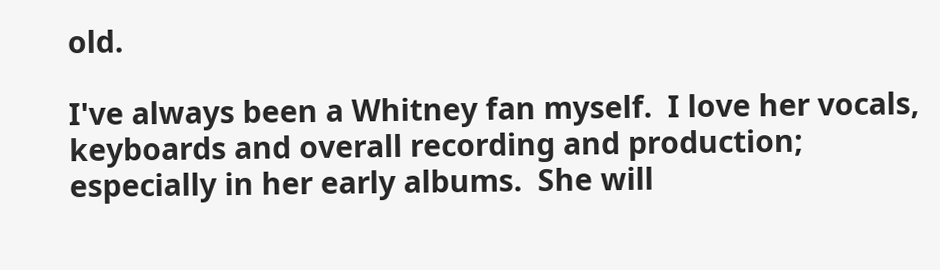old.

I've always been a Whitney fan myself.  I love her vocals, keyboards and overall recording and production; especially in her early albums.  She will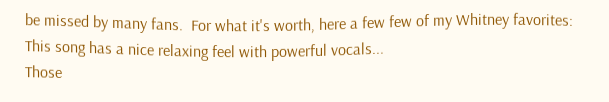be missed by many fans.  For what it's worth, here a few few of my Whitney favorites:
This song has a nice relaxing feel with powerful vocals...
Those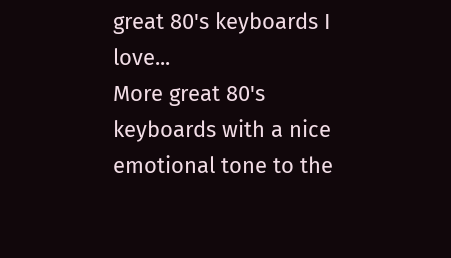great 80's keyboards I love...
More great 80's keyboards with a nice emotional tone to the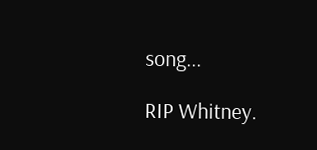song...

RIP Whitney.